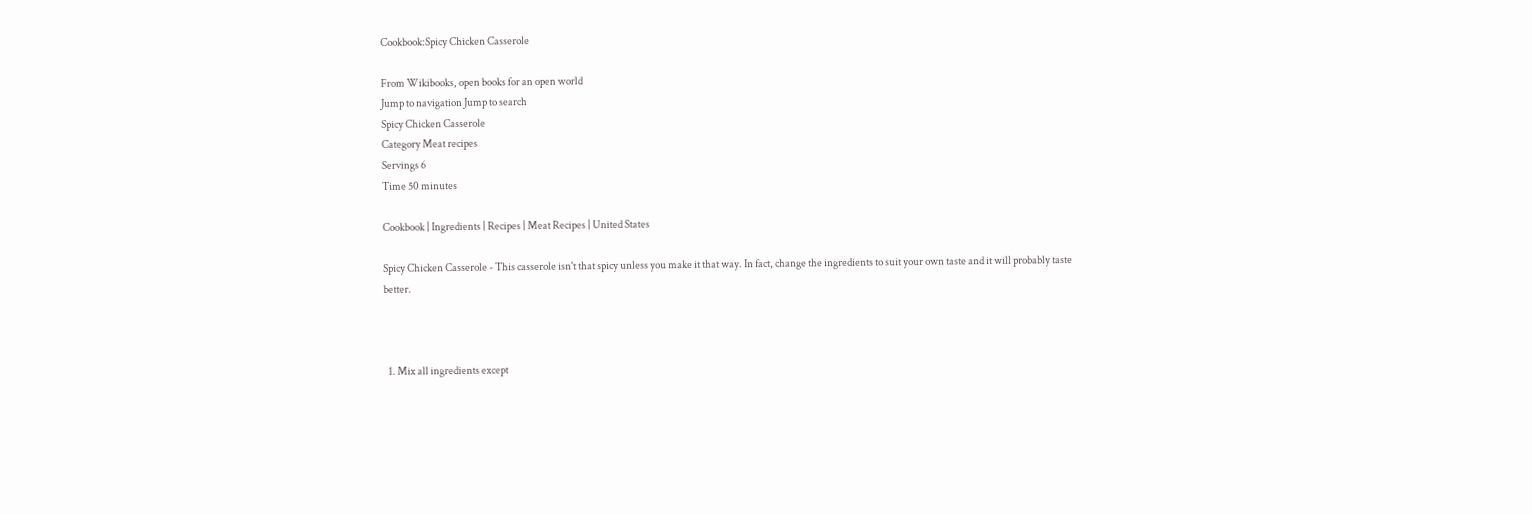Cookbook:Spicy Chicken Casserole

From Wikibooks, open books for an open world
Jump to navigation Jump to search
Spicy Chicken Casserole
Category Meat recipes
Servings 6
Time 50 minutes

Cookbook | Ingredients | Recipes | Meat Recipes | United States

Spicy Chicken Casserole - This casserole isn't that spicy unless you make it that way. In fact, change the ingredients to suit your own taste and it will probably taste better.



  1. Mix all ingredients except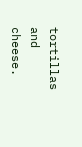tortillas and cheese.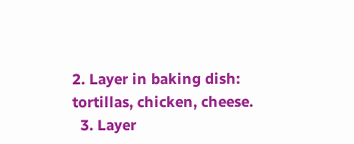2. Layer in baking dish: tortillas, chicken, cheese.
  3. Layer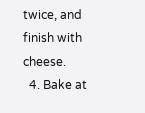twice, and finish with cheese.
  4. Bake at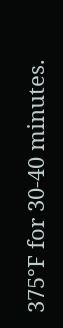375°F for 30-40 minutes.